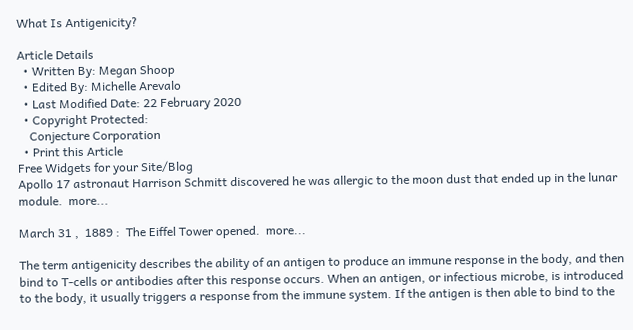What Is Antigenicity?

Article Details
  • Written By: Megan Shoop
  • Edited By: Michelle Arevalo
  • Last Modified Date: 22 February 2020
  • Copyright Protected:
    Conjecture Corporation
  • Print this Article
Free Widgets for your Site/Blog
Apollo 17 astronaut Harrison Schmitt discovered he was allergic to the moon dust that ended up in the lunar module.  more...

March 31 ,  1889 :  The Eiffel Tower opened.  more...

The term antigenicity describes the ability of an antigen to produce an immune response in the body, and then bind to T-cells or antibodies after this response occurs. When an antigen, or infectious microbe, is introduced to the body, it usually triggers a response from the immune system. If the antigen is then able to bind to the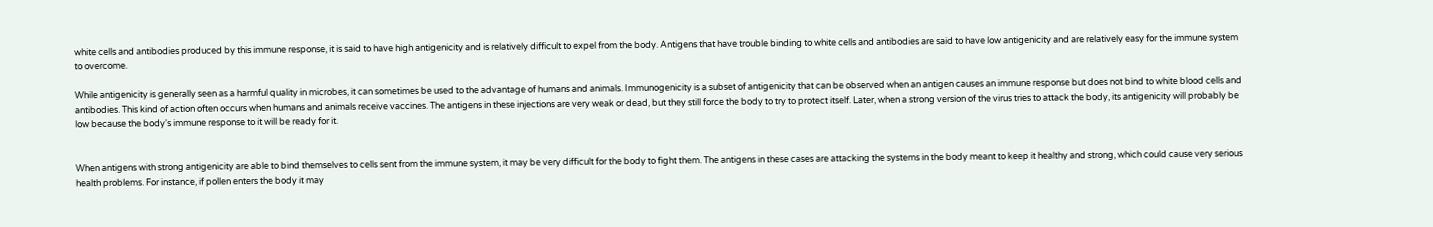white cells and antibodies produced by this immune response, it is said to have high antigenicity and is relatively difficult to expel from the body. Antigens that have trouble binding to white cells and antibodies are said to have low antigenicity and are relatively easy for the immune system to overcome.

While antigenicity is generally seen as a harmful quality in microbes, it can sometimes be used to the advantage of humans and animals. Immunogenicity is a subset of antigenicity that can be observed when an antigen causes an immune response but does not bind to white blood cells and antibodies. This kind of action often occurs when humans and animals receive vaccines. The antigens in these injections are very weak or dead, but they still force the body to try to protect itself. Later, when a strong version of the virus tries to attack the body, its antigenicity will probably be low because the body's immune response to it will be ready for it.


When antigens with strong antigenicity are able to bind themselves to cells sent from the immune system, it may be very difficult for the body to fight them. The antigens in these cases are attacking the systems in the body meant to keep it healthy and strong, which could cause very serious health problems. For instance, if pollen enters the body it may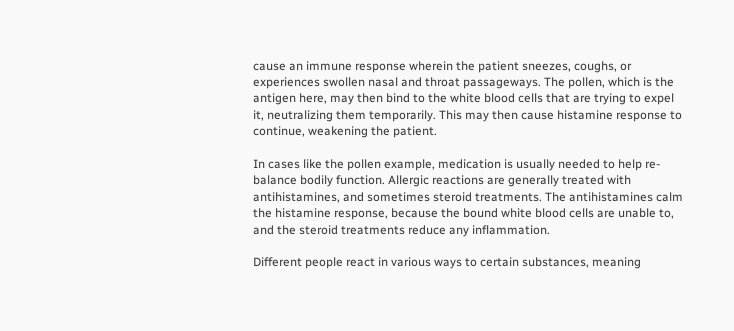cause an immune response wherein the patient sneezes, coughs, or experiences swollen nasal and throat passageways. The pollen, which is the antigen here, may then bind to the white blood cells that are trying to expel it, neutralizing them temporarily. This may then cause histamine response to continue, weakening the patient.

In cases like the pollen example, medication is usually needed to help re-balance bodily function. Allergic reactions are generally treated with antihistamines, and sometimes steroid treatments. The antihistamines calm the histamine response, because the bound white blood cells are unable to, and the steroid treatments reduce any inflammation.

Different people react in various ways to certain substances, meaning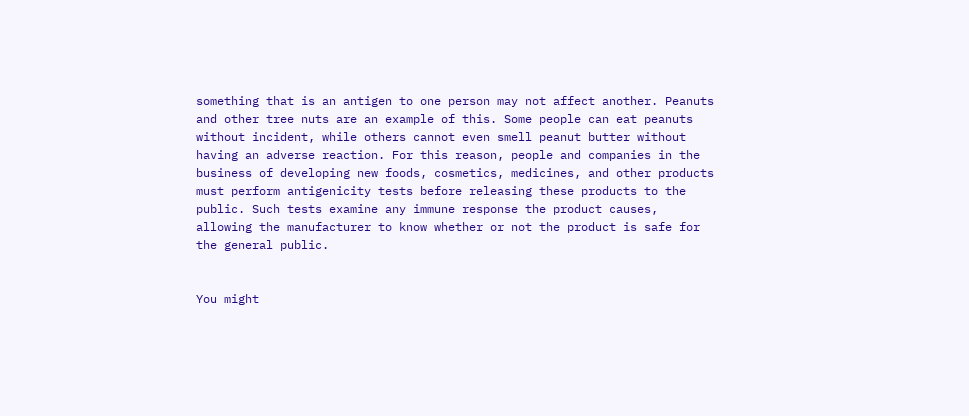something that is an antigen to one person may not affect another. Peanuts and other tree nuts are an example of this. Some people can eat peanuts without incident, while others cannot even smell peanut butter without having an adverse reaction. For this reason, people and companies in the business of developing new foods, cosmetics, medicines, and other products must perform antigenicity tests before releasing these products to the public. Such tests examine any immune response the product causes, allowing the manufacturer to know whether or not the product is safe for the general public.


You might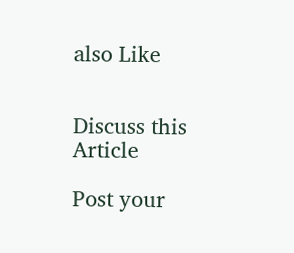also Like


Discuss this Article

Post your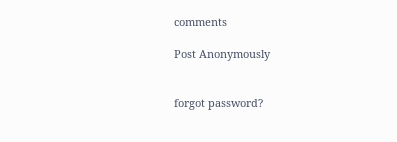comments

Post Anonymously


forgot password?